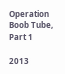Operation Boob Tube, Part 1

2013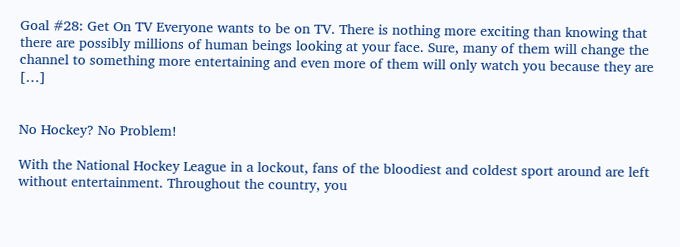Goal #28: Get On TV Everyone wants to be on TV. There is nothing more exciting than knowing that there are possibly millions of human beings looking at your face. Sure, many of them will change the channel to something more entertaining and even more of them will only watch you because they are […]


No Hockey? No Problem!

With the National Hockey League in a lockout, fans of the bloodiest and coldest sport around are left without entertainment. Throughout the country, you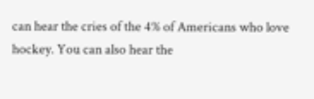can hear the cries of the 4% of Americans who love hockey. You can also hear the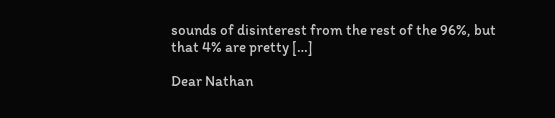sounds of disinterest from the rest of the 96%, but that 4% are pretty […]

Dear Nathan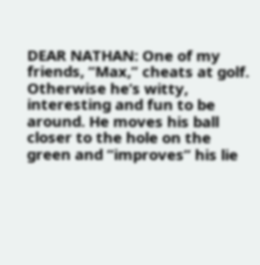DEAR NATHAN: One of my friends, “Max,” cheats at golf. Otherwise he’s witty, interesting and fun to be around. He moves his ball closer to the hole on the green and “improves” his lie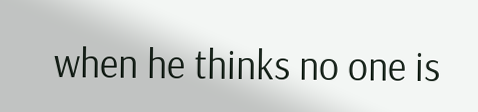when he thinks no one is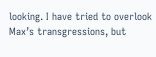looking. I have tried to overlook Max’s transgressions, but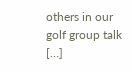others in our golf group talk […]